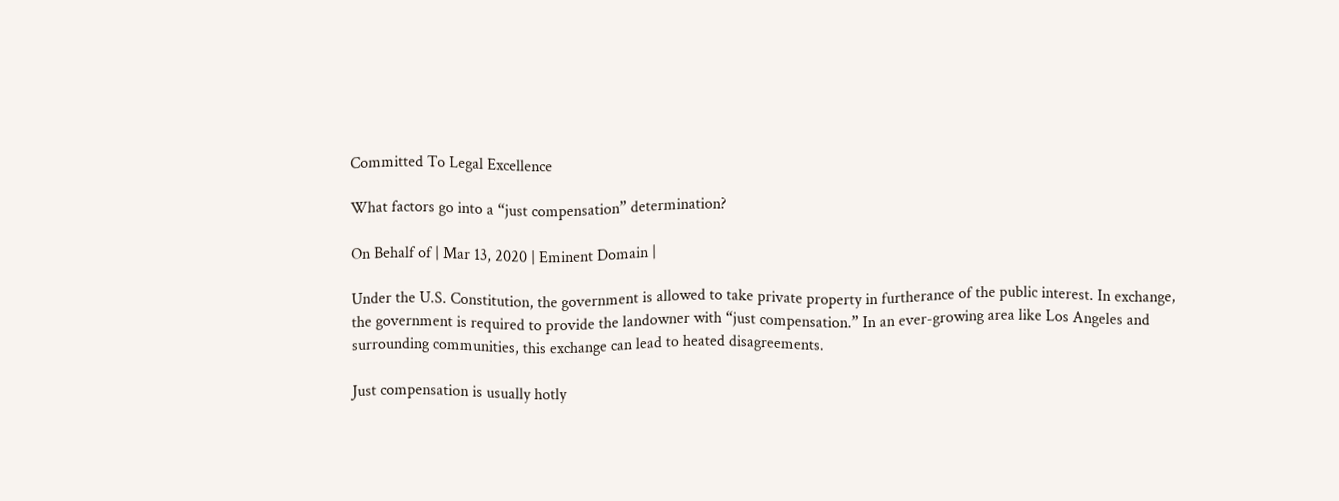Committed To Legal Excellence

What factors go into a “just compensation” determination?

On Behalf of | Mar 13, 2020 | Eminent Domain |

Under the U.S. Constitution, the government is allowed to take private property in furtherance of the public interest. In exchange, the government is required to provide the landowner with “just compensation.” In an ever-growing area like Los Angeles and surrounding communities, this exchange can lead to heated disagreements.

Just compensation is usually hotly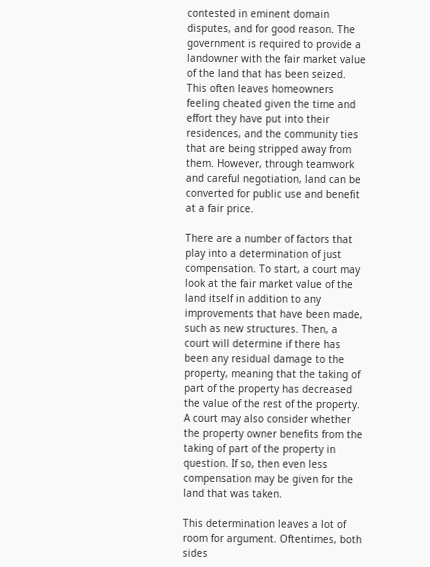contested in eminent domain disputes, and for good reason. The government is required to provide a landowner with the fair market value of the land that has been seized. This often leaves homeowners feeling cheated given the time and effort they have put into their residences, and the community ties that are being stripped away from them. However, through teamwork and careful negotiation, land can be converted for public use and benefit at a fair price.

There are a number of factors that play into a determination of just compensation. To start, a court may look at the fair market value of the land itself in addition to any improvements that have been made, such as new structures. Then, a court will determine if there has been any residual damage to the property, meaning that the taking of part of the property has decreased the value of the rest of the property. A court may also consider whether the property owner benefits from the taking of part of the property in question. If so, then even less compensation may be given for the land that was taken.

This determination leaves a lot of room for argument. Oftentimes, both sides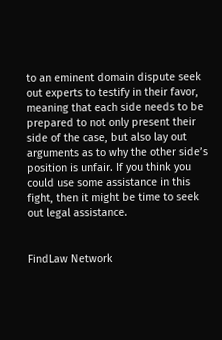to an eminent domain dispute seek out experts to testify in their favor, meaning that each side needs to be prepared to not only present their side of the case, but also lay out arguments as to why the other side’s position is unfair. If you think you could use some assistance in this fight, then it might be time to seek out legal assistance.


FindLaw Network